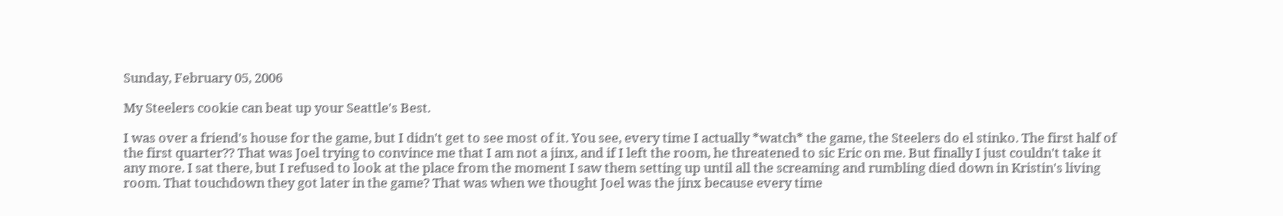Sunday, February 05, 2006

My Steelers cookie can beat up your Seattle's Best.

I was over a friend's house for the game, but I didn't get to see most of it. You see, every time I actually *watch* the game, the Steelers do el stinko. The first half of the first quarter?? That was Joel trying to convince me that I am not a jinx, and if I left the room, he threatened to sic Eric on me. But finally I just couldn't take it any more. I sat there, but I refused to look at the place from the moment I saw them setting up until all the screaming and rumbling died down in Kristin's living room. That touchdown they got later in the game? That was when we thought Joel was the jinx because every time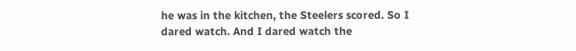he was in the kitchen, the Steelers scored. So I dared watch. And I dared watch the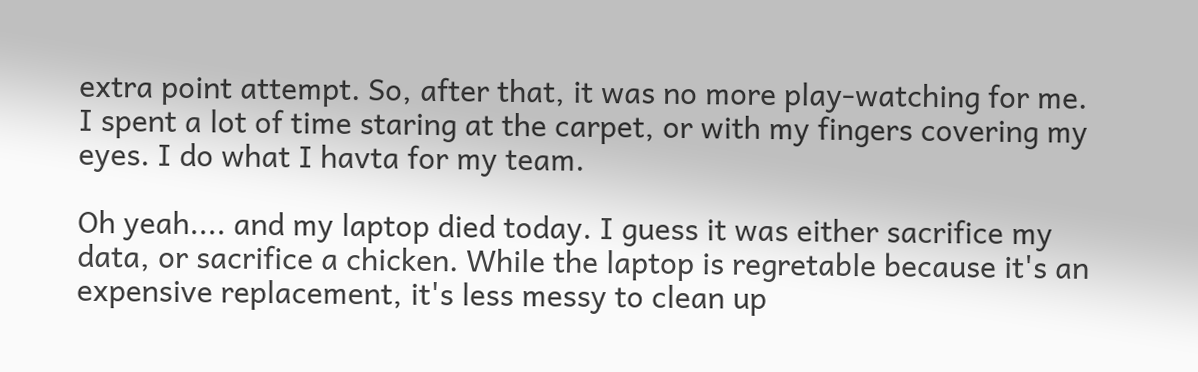extra point attempt. So, after that, it was no more play-watching for me. I spent a lot of time staring at the carpet, or with my fingers covering my eyes. I do what I havta for my team.

Oh yeah.... and my laptop died today. I guess it was either sacrifice my data, or sacrifice a chicken. While the laptop is regretable because it's an expensive replacement, it's less messy to clean up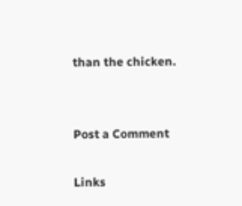than the chicken.


Post a Comment

Links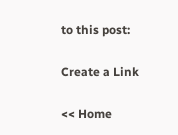to this post:

Create a Link

<< Home